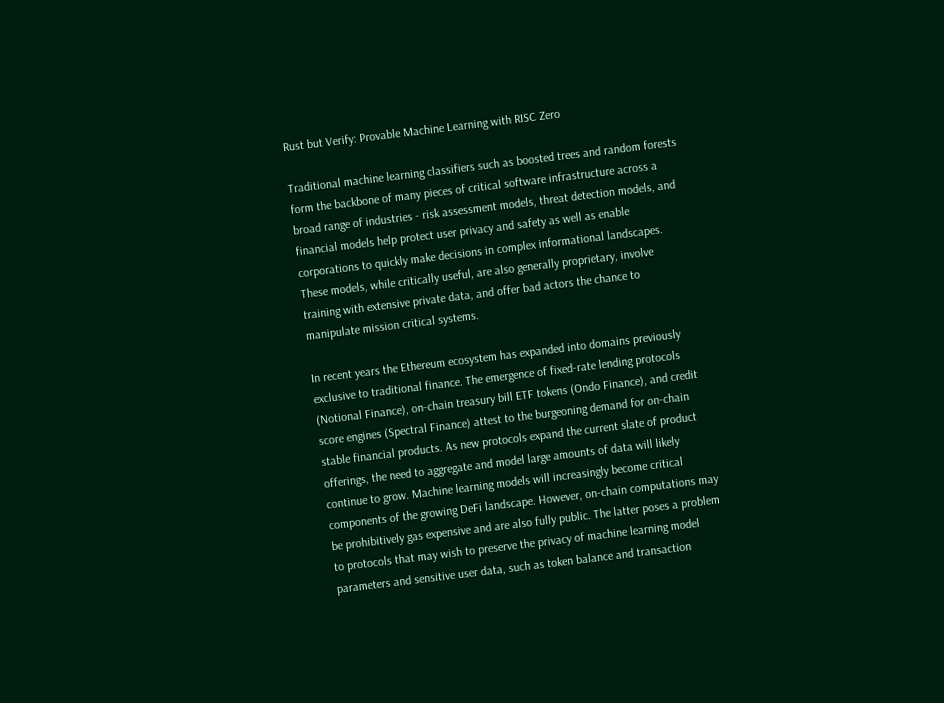Rust but Verify: Provable Machine Learning with RISC Zero

Traditional machine learning classifiers such as boosted trees and random forests form the backbone of many pieces of critical software infrastructure across a broad range of industries - risk assessment models, threat detection models, and financial models help protect user privacy and safety as well as enable corporations to quickly make decisions in complex informational landscapes. These models, while critically useful, are also generally proprietary, involve training with extensive private data, and offer bad actors the chance to manipulate mission critical systems.

In recent years the Ethereum ecosystem has expanded into domains previously exclusive to traditional finance. The emergence of fixed-rate lending protocols (Notional Finance), on-chain treasury bill ETF tokens (Ondo Finance), and credit score engines (Spectral Finance) attest to the burgeoning demand for on-chain stable financial products. As new protocols expand the current slate of product offerings, the need to aggregate and model large amounts of data will likely continue to grow. Machine learning models will increasingly become critical components of the growing DeFi landscape. However, on-chain computations may be prohibitively gas expensive and are also fully public. The latter poses a problem to protocols that may wish to preserve the privacy of machine learning model parameters and sensitive user data, such as token balance and transaction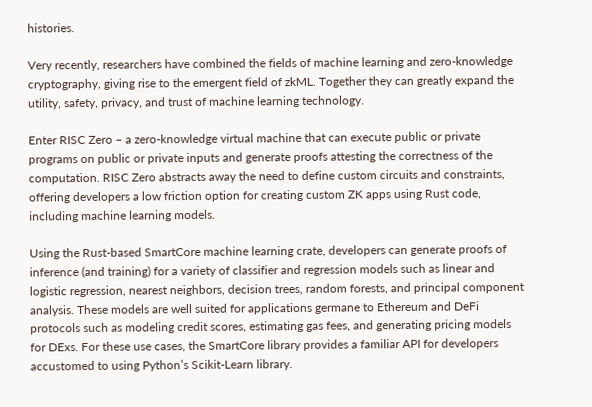histories.

Very recently, researchers have combined the fields of machine learning and zero-knowledge cryptography, giving rise to the emergent field of zkML. Together they can greatly expand the utility, safety, privacy, and trust of machine learning technology.

Enter RISC Zero – a zero-knowledge virtual machine that can execute public or private programs on public or private inputs and generate proofs attesting the correctness of the computation. RISC Zero abstracts away the need to define custom circuits and constraints, offering developers a low friction option for creating custom ZK apps using Rust code, including machine learning models.

Using the Rust-based SmartCore machine learning crate, developers can generate proofs of inference (and training) for a variety of classifier and regression models such as linear and logistic regression, nearest neighbors, decision trees, random forests, and principal component analysis. These models are well suited for applications germane to Ethereum and DeFi protocols such as modeling credit scores, estimating gas fees, and generating pricing models for DExs. For these use cases, the SmartCore library provides a familiar API for developers accustomed to using Python’s Scikit-Learn library.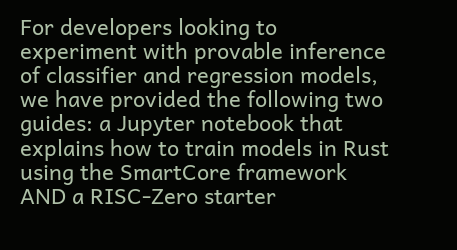For developers looking to experiment with provable inference of classifier and regression models, we have provided the following two guides: a Jupyter notebook that explains how to train models in Rust using the SmartCore framework AND a RISC-Zero starter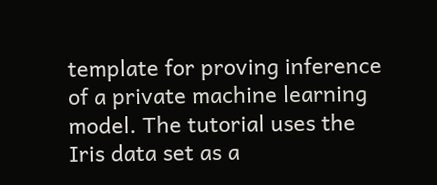template for proving inference of a private machine learning model. The tutorial uses the Iris data set as a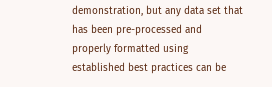demonstration, but any data set that has been pre-processed and properly formatted using established best practices can be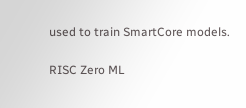used to train SmartCore models.

RISC Zero ML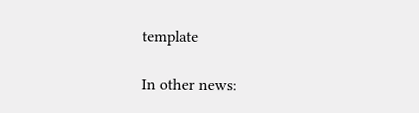template

In other news: